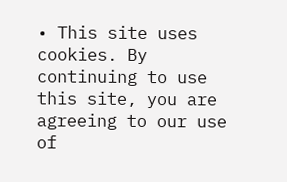• This site uses cookies. By continuing to use this site, you are agreeing to our use of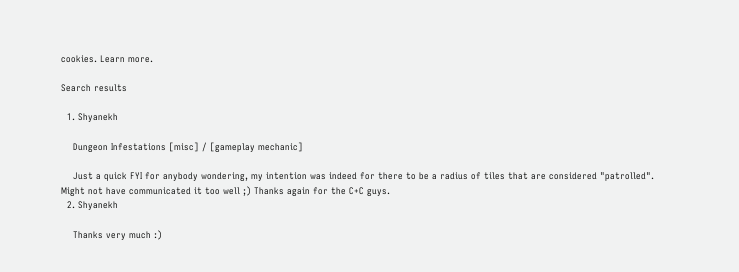cookies. Learn more.

Search results

  1. Shyanekh

    Dungeon Infestations [misc] / [gameplay mechanic]

    Just a quick FYI for anybody wondering, my intention was indeed for there to be a radius of tiles that are considered "patrolled". Might not have communicated it too well ;) Thanks again for the C+C guys.
  2. Shyanekh

    Thanks very much :)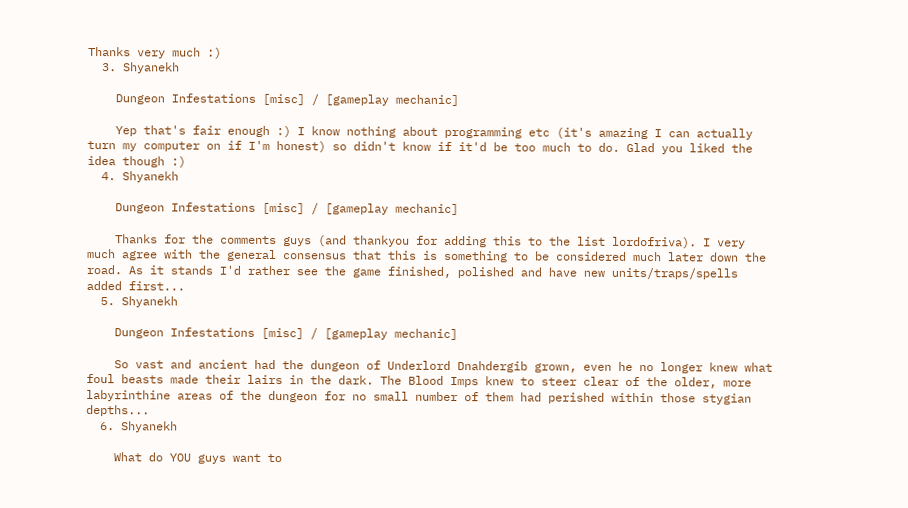Thanks very much :)
  3. Shyanekh

    Dungeon Infestations [misc] / [gameplay mechanic]

    Yep that's fair enough :) I know nothing about programming etc (it's amazing I can actually turn my computer on if I'm honest) so didn't know if it'd be too much to do. Glad you liked the idea though :)
  4. Shyanekh

    Dungeon Infestations [misc] / [gameplay mechanic]

    Thanks for the comments guys (and thankyou for adding this to the list lordofriva). I very much agree with the general consensus that this is something to be considered much later down the road. As it stands I'd rather see the game finished, polished and have new units/traps/spells added first...
  5. Shyanekh

    Dungeon Infestations [misc] / [gameplay mechanic]

    So vast and ancient had the dungeon of Underlord Dnahdergib grown, even he no longer knew what foul beasts made their lairs in the dark. The Blood Imps knew to steer clear of the older, more labyrinthine areas of the dungeon for no small number of them had perished within those stygian depths...
  6. Shyanekh

    What do YOU guys want to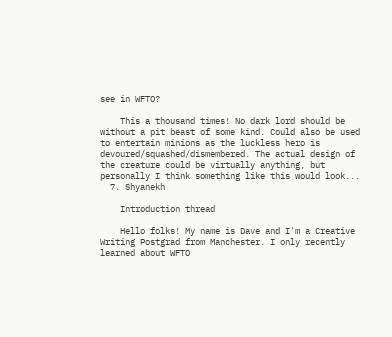see in WFTO?

    This a thousand times! No dark lord should be without a pit beast of some kind. Could also be used to entertain minions as the luckless hero is devoured/squashed/dismembered. The actual design of the creature could be virtually anything, but personally I think something like this would look...
  7. Shyanekh

    Introduction thread

    Hello folks! My name is Dave and I'm a Creative Writing Postgrad from Manchester. I only recently learned about WFTO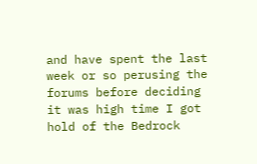and have spent the last week or so perusing the forums before deciding it was high time I got hold of the Bedrock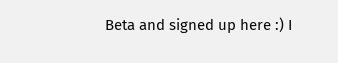Beta and signed up here :) I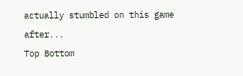actually stumbled on this game after...
Top Bottom